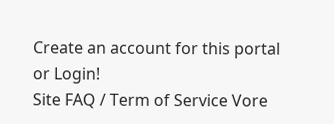Create an account for this portal or Login!
Site FAQ / Term of Service Vore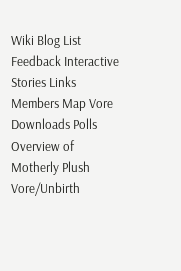Wiki Blog List Feedback Interactive Stories Links Members Map Vore Downloads Polls
Overview of Motherly Plush Vore/Unbirth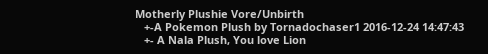Motherly Plushie Vore/Unbirth
   +-A Pokemon Plush by Tornadochaser1 2016-12-24 14:47:43
   +- A Nala Plush, You love Lion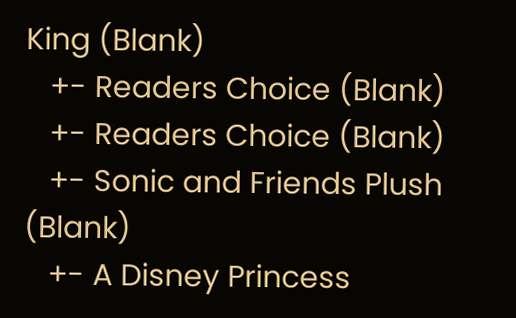King (Blank)
   +- Readers Choice (Blank)
   +- Readers Choice (Blank)
   +- Sonic and Friends Plush (Blank)
   +- A Disney Princess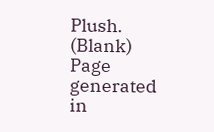Plush. (Blank)
Page generated in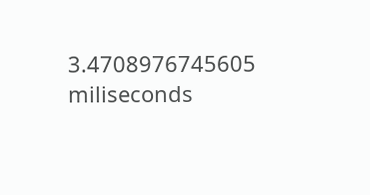3.4708976745605 miliseconds